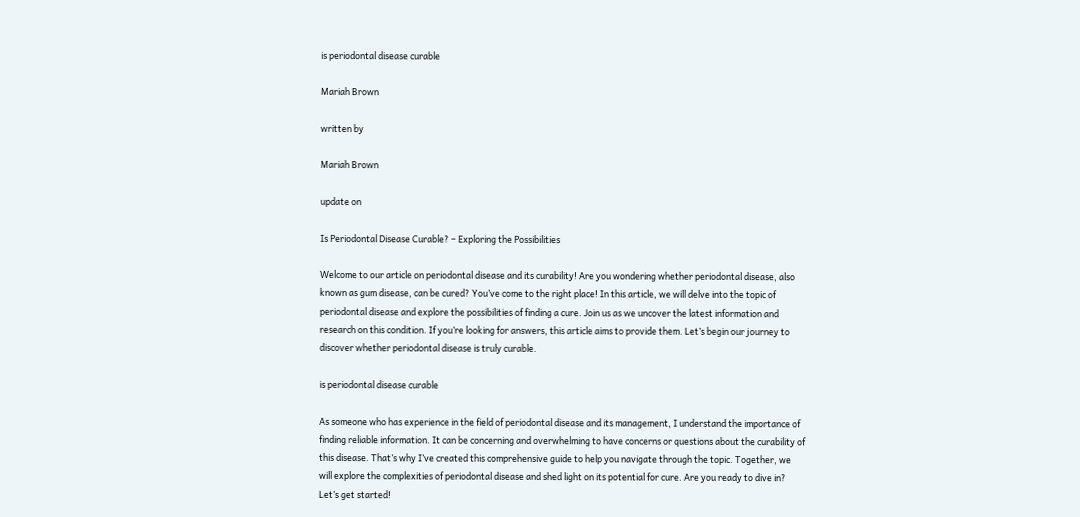is periodontal disease curable

Mariah Brown

written by

Mariah Brown

update on

Is Periodontal Disease Curable? – Exploring the Possibilities

Welcome to our article on periodontal disease and its curability! Are you wondering whether periodontal disease, also known as gum disease, can be cured? You’ve come to the right place! In this article, we will delve into the topic of periodontal disease and explore the possibilities of finding a cure. Join us as we uncover the latest information and research on this condition. If you’re looking for answers, this article aims to provide them. Let’s begin our journey to discover whether periodontal disease is truly curable.

is periodontal disease curable

As someone who has experience in the field of periodontal disease and its management, I understand the importance of finding reliable information. It can be concerning and overwhelming to have concerns or questions about the curability of this disease. That’s why I’ve created this comprehensive guide to help you navigate through the topic. Together, we will explore the complexities of periodontal disease and shed light on its potential for cure. Are you ready to dive in? Let’s get started!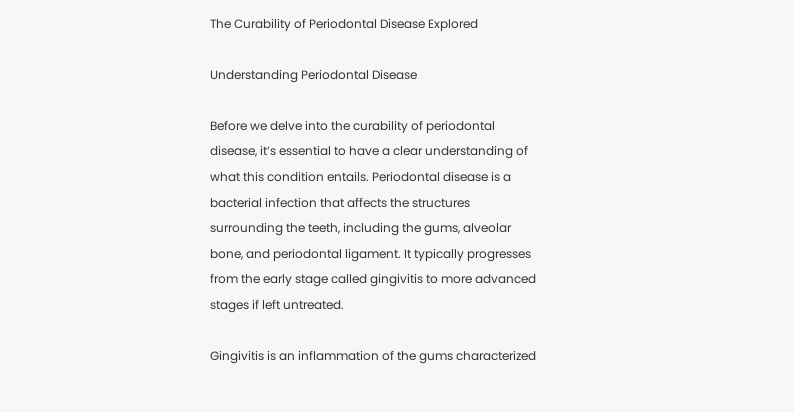The Curability of Periodontal Disease Explored

Understanding Periodontal Disease

Before we delve into the curability of periodontal disease, it’s essential to have a clear understanding of what this condition entails. Periodontal disease is a bacterial infection that affects the structures surrounding the teeth, including the gums, alveolar bone, and periodontal ligament. It typically progresses from the early stage called gingivitis to more advanced stages if left untreated.

Gingivitis is an inflammation of the gums characterized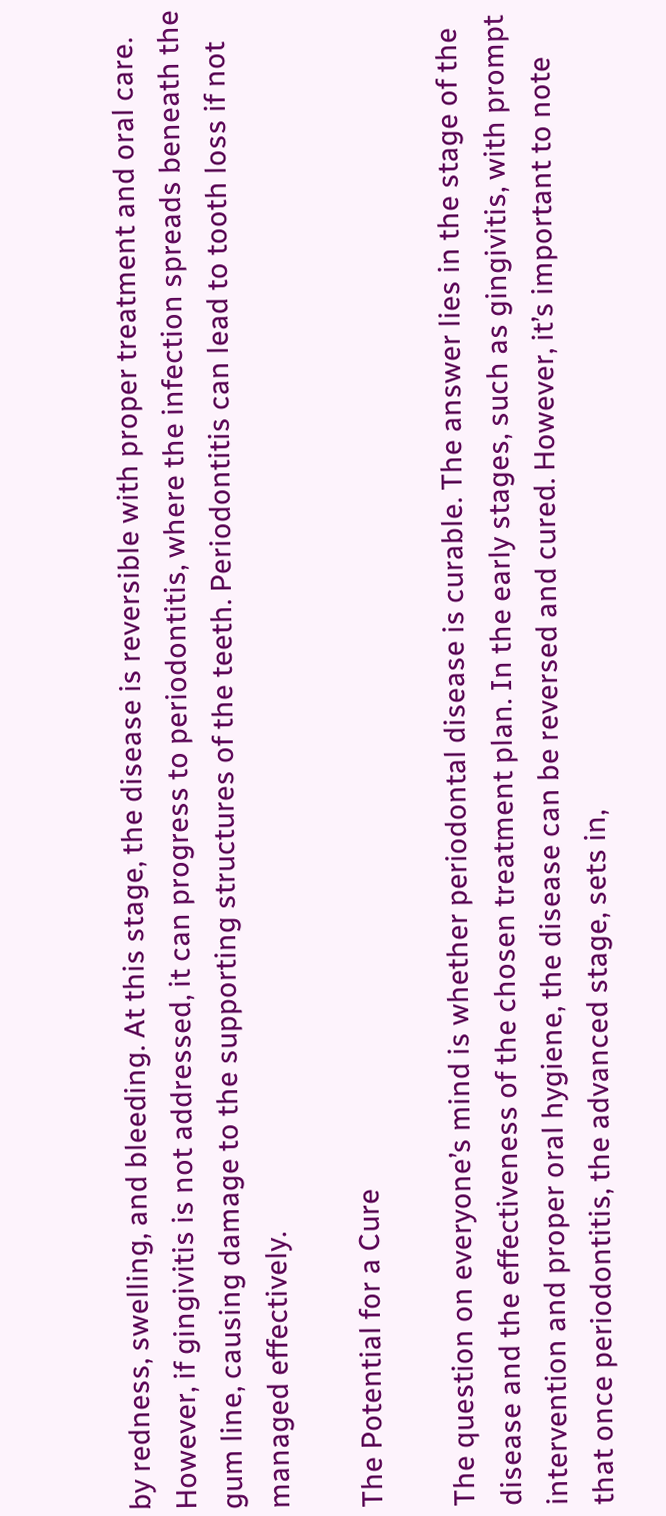by redness, swelling, and bleeding. At this stage, the disease is reversible with proper treatment and oral care. However, if gingivitis is not addressed, it can progress to periodontitis, where the infection spreads beneath the gum line, causing damage to the supporting structures of the teeth. Periodontitis can lead to tooth loss if not managed effectively.

The Potential for a Cure

The question on everyone’s mind is whether periodontal disease is curable. The answer lies in the stage of the disease and the effectiveness of the chosen treatment plan. In the early stages, such as gingivitis, with prompt intervention and proper oral hygiene, the disease can be reversed and cured. However, it’s important to note that once periodontitis, the advanced stage, sets in,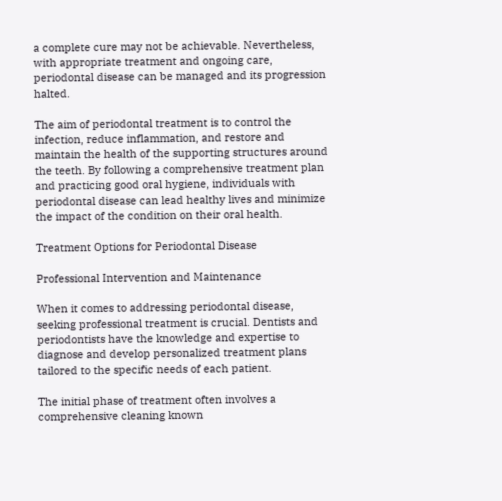a complete cure may not be achievable. Nevertheless, with appropriate treatment and ongoing care, periodontal disease can be managed and its progression halted.

The aim of periodontal treatment is to control the infection, reduce inflammation, and restore and maintain the health of the supporting structures around the teeth. By following a comprehensive treatment plan and practicing good oral hygiene, individuals with periodontal disease can lead healthy lives and minimize the impact of the condition on their oral health.

Treatment Options for Periodontal Disease

Professional Intervention and Maintenance

When it comes to addressing periodontal disease, seeking professional treatment is crucial. Dentists and periodontists have the knowledge and expertise to diagnose and develop personalized treatment plans tailored to the specific needs of each patient.

The initial phase of treatment often involves a comprehensive cleaning known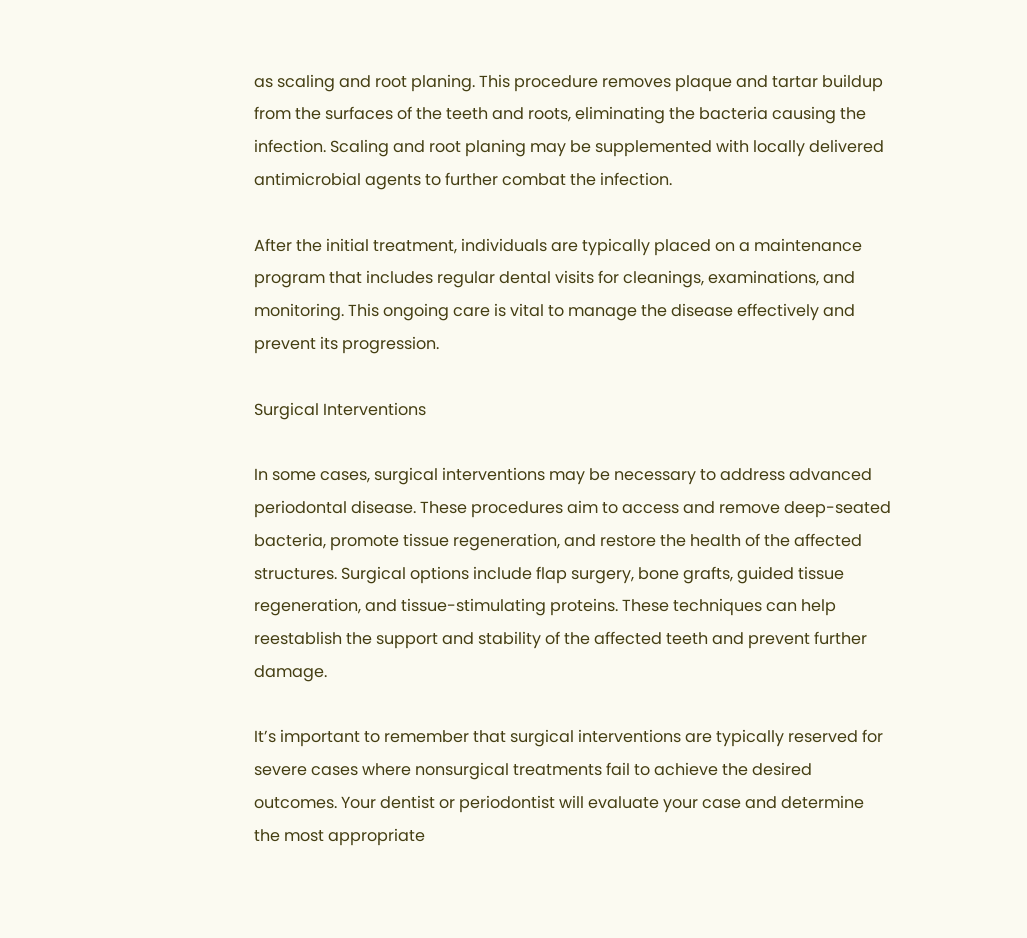as scaling and root planing. This procedure removes plaque and tartar buildup from the surfaces of the teeth and roots, eliminating the bacteria causing the infection. Scaling and root planing may be supplemented with locally delivered antimicrobial agents to further combat the infection.

After the initial treatment, individuals are typically placed on a maintenance program that includes regular dental visits for cleanings, examinations, and monitoring. This ongoing care is vital to manage the disease effectively and prevent its progression.

Surgical Interventions

In some cases, surgical interventions may be necessary to address advanced periodontal disease. These procedures aim to access and remove deep-seated bacteria, promote tissue regeneration, and restore the health of the affected structures. Surgical options include flap surgery, bone grafts, guided tissue regeneration, and tissue-stimulating proteins. These techniques can help reestablish the support and stability of the affected teeth and prevent further damage.

It’s important to remember that surgical interventions are typically reserved for severe cases where nonsurgical treatments fail to achieve the desired outcomes. Your dentist or periodontist will evaluate your case and determine the most appropriate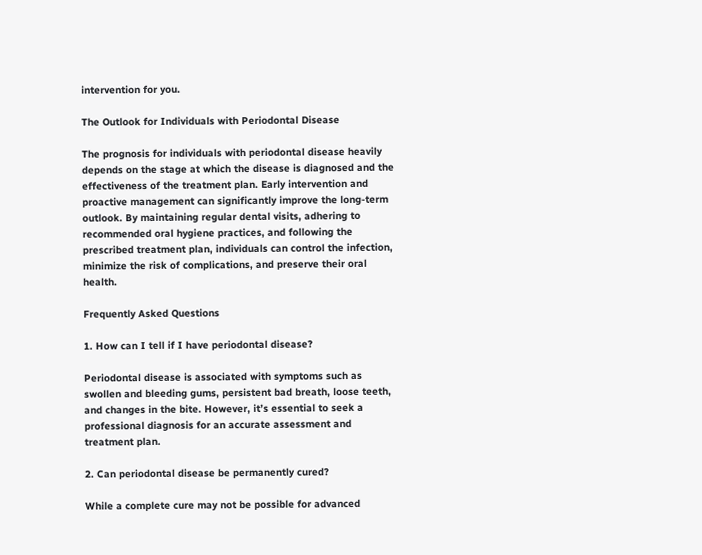intervention for you.

The Outlook for Individuals with Periodontal Disease

The prognosis for individuals with periodontal disease heavily depends on the stage at which the disease is diagnosed and the effectiveness of the treatment plan. Early intervention and proactive management can significantly improve the long-term outlook. By maintaining regular dental visits, adhering to recommended oral hygiene practices, and following the prescribed treatment plan, individuals can control the infection, minimize the risk of complications, and preserve their oral health.

Frequently Asked Questions

1. How can I tell if I have periodontal disease?

Periodontal disease is associated with symptoms such as swollen and bleeding gums, persistent bad breath, loose teeth, and changes in the bite. However, it’s essential to seek a professional diagnosis for an accurate assessment and treatment plan.

2. Can periodontal disease be permanently cured?

While a complete cure may not be possible for advanced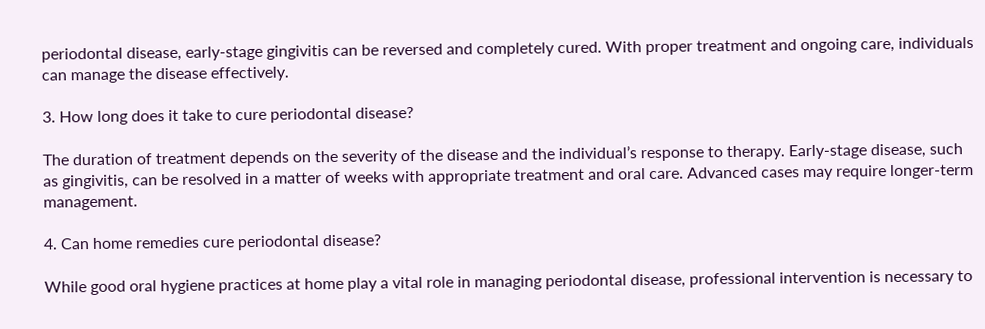periodontal disease, early-stage gingivitis can be reversed and completely cured. With proper treatment and ongoing care, individuals can manage the disease effectively.

3. How long does it take to cure periodontal disease?

The duration of treatment depends on the severity of the disease and the individual’s response to therapy. Early-stage disease, such as gingivitis, can be resolved in a matter of weeks with appropriate treatment and oral care. Advanced cases may require longer-term management.

4. Can home remedies cure periodontal disease?

While good oral hygiene practices at home play a vital role in managing periodontal disease, professional intervention is necessary to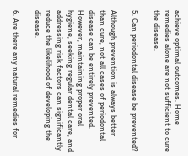achieve optimal outcomes. Home remedies alone are not sufficient to cure the disease.

5. Can periodontal disease be prevented?

Although prevention is always better than cure, not all cases of periodontal disease can be entirely prevented. However, maintaining proper oral hygiene, seeking regular dental care, and addressing risk factors can significantly reduce the likelihood of developing the disease.

6. Are there any natural remedies for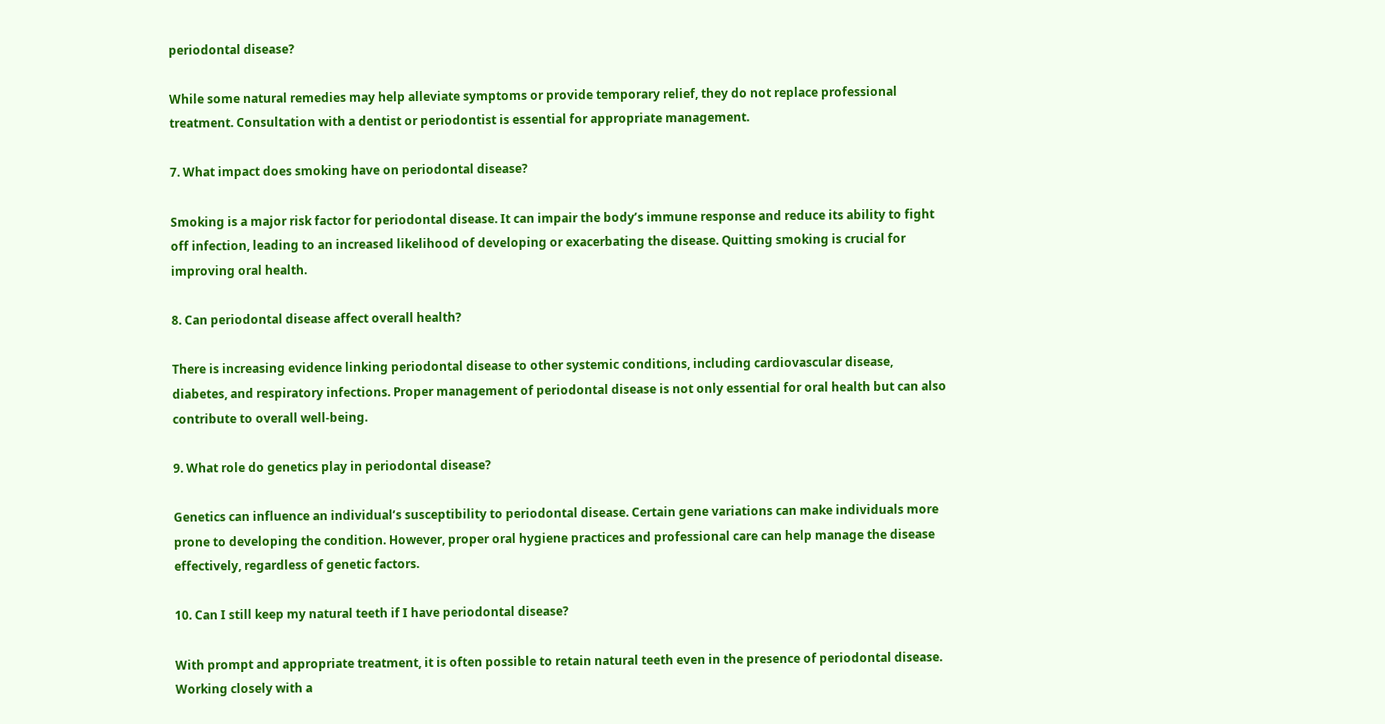periodontal disease?

While some natural remedies may help alleviate symptoms or provide temporary relief, they do not replace professional treatment. Consultation with a dentist or periodontist is essential for appropriate management.

7. What impact does smoking have on periodontal disease?

Smoking is a major risk factor for periodontal disease. It can impair the body’s immune response and reduce its ability to fight off infection, leading to an increased likelihood of developing or exacerbating the disease. Quitting smoking is crucial for improving oral health.

8. Can periodontal disease affect overall health?

There is increasing evidence linking periodontal disease to other systemic conditions, including cardiovascular disease, diabetes, and respiratory infections. Proper management of periodontal disease is not only essential for oral health but can also contribute to overall well-being.

9. What role do genetics play in periodontal disease?

Genetics can influence an individual’s susceptibility to periodontal disease. Certain gene variations can make individuals more prone to developing the condition. However, proper oral hygiene practices and professional care can help manage the disease effectively, regardless of genetic factors.

10. Can I still keep my natural teeth if I have periodontal disease?

With prompt and appropriate treatment, it is often possible to retain natural teeth even in the presence of periodontal disease. Working closely with a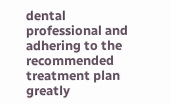dental professional and adhering to the recommended treatment plan greatly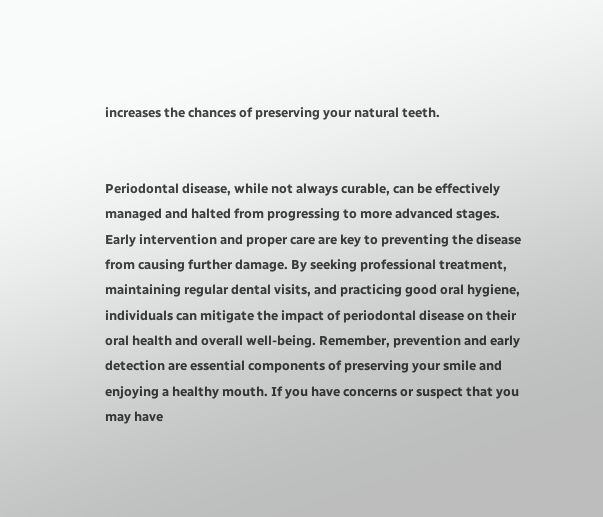increases the chances of preserving your natural teeth.


Periodontal disease, while not always curable, can be effectively managed and halted from progressing to more advanced stages. Early intervention and proper care are key to preventing the disease from causing further damage. By seeking professional treatment, maintaining regular dental visits, and practicing good oral hygiene, individuals can mitigate the impact of periodontal disease on their oral health and overall well-being. Remember, prevention and early detection are essential components of preserving your smile and enjoying a healthy mouth. If you have concerns or suspect that you may have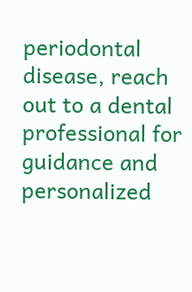periodontal disease, reach out to a dental professional for guidance and personalized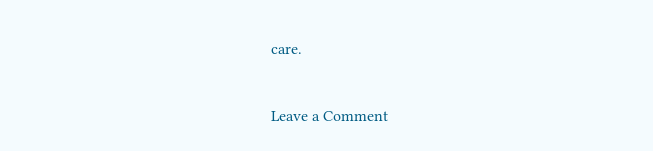care.


Leave a Comment